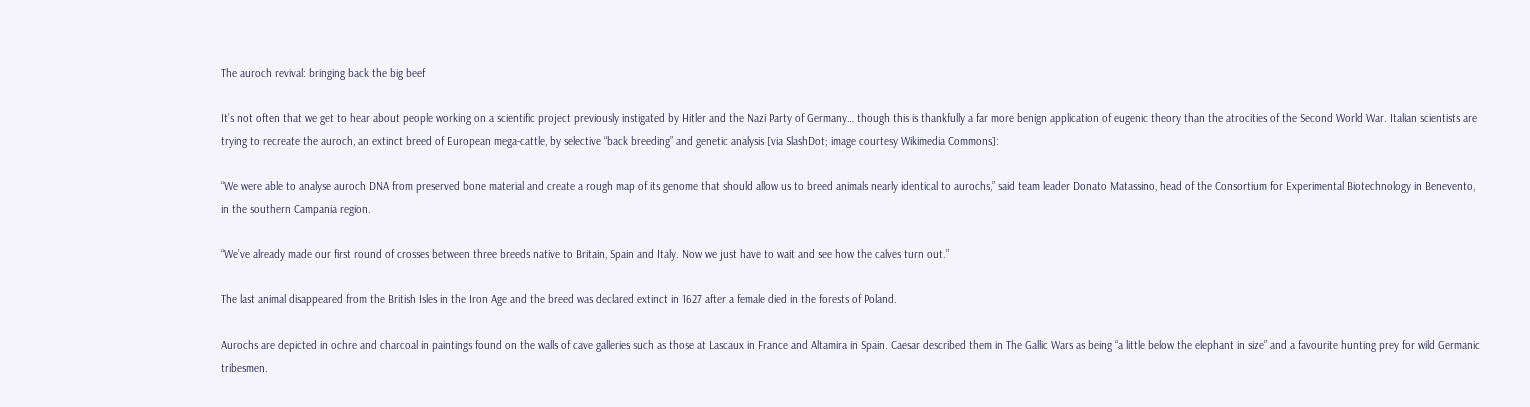The auroch revival: bringing back the big beef

It’s not often that we get to hear about people working on a scientific project previously instigated by Hitler and the Nazi Party of Germany… though this is thankfully a far more benign application of eugenic theory than the atrocities of the Second World War. Italian scientists are trying to recreate the auroch, an extinct breed of European mega-cattle, by selective “back breeding” and genetic analysis [via SlashDot; image courtesy Wikimedia Commons]:

“We were able to analyse auroch DNA from preserved bone material and create a rough map of its genome that should allow us to breed animals nearly identical to aurochs,” said team leader Donato Matassino, head of the Consortium for Experimental Biotechnology in Benevento, in the southern Campania region.

“We’ve already made our first round of crosses between three breeds native to Britain, Spain and Italy. Now we just have to wait and see how the calves turn out.”

The last animal disappeared from the British Isles in the Iron Age and the breed was declared extinct in 1627 after a female died in the forests of Poland.

Aurochs are depicted in ochre and charcoal in paintings found on the walls of cave galleries such as those at Lascaux in France and Altamira in Spain. Caesar described them in The Gallic Wars as being “a little below the elephant in size” and a favourite hunting prey for wild Germanic tribesmen.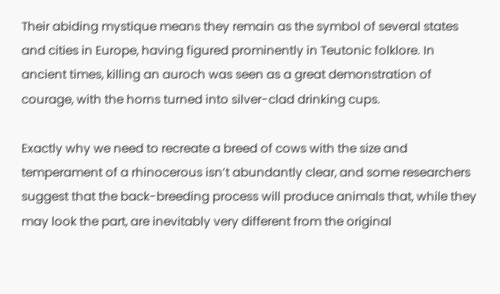Their abiding mystique means they remain as the symbol of several states and cities in Europe, having figured prominently in Teutonic folklore. In ancient times, killing an auroch was seen as a great demonstration of courage, with the horns turned into silver-clad drinking cups.

Exactly why we need to recreate a breed of cows with the size and temperament of a rhinocerous isn’t abundantly clear, and some researchers suggest that the back-breeding process will produce animals that, while they may look the part, are inevitably very different from the original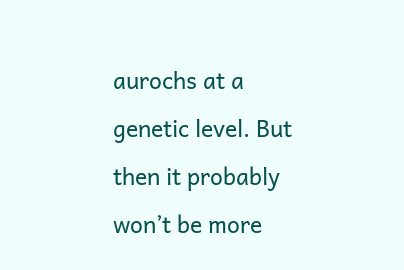aurochs at a genetic level. But then it probably won’t be more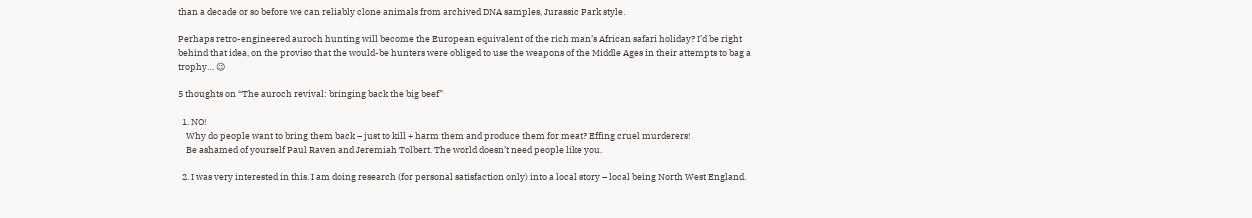than a decade or so before we can reliably clone animals from archived DNA samples, Jurassic Park style.

Perhaps retro-engineered auroch hunting will become the European equivalent of the rich man’s African safari holiday? I’d be right behind that idea, on the proviso that the would-be hunters were obliged to use the weapons of the Middle Ages in their attempts to bag a trophy… 😉

5 thoughts on “The auroch revival: bringing back the big beef”

  1. NO!
    Why do people want to bring them back – just to kill + harm them and produce them for meat? Effing cruel murderers!
    Be ashamed of yourself Paul Raven and Jeremiah Tolbert. The world doesn’t need people like you.

  2. I was very interested in this. I am doing research (for personal satisfaction only) into a local story – local being North West England.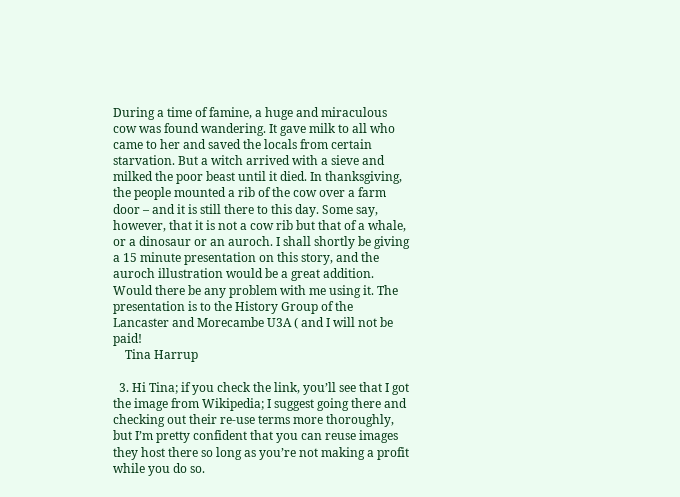During a time of famine, a huge and miraculous cow was found wandering. It gave milk to all who came to her and saved the locals from certain starvation. But a witch arrived with a sieve and milked the poor beast until it died. In thanksgiving, the people mounted a rib of the cow over a farm door – and it is still there to this day. Some say, however, that it is not a cow rib but that of a whale, or a dinosaur or an auroch. I shall shortly be giving a 15 minute presentation on this story, and the auroch illustration would be a great addition. Would there be any problem with me using it. The presentation is to the History Group of the Lancaster and Morecambe U3A ( and I will not be paid!
    Tina Harrup

  3. Hi Tina; if you check the link, you’ll see that I got the image from Wikipedia; I suggest going there and checking out their re-use terms more thoroughly, but I’m pretty confident that you can reuse images they host there so long as you’re not making a profit while you do so.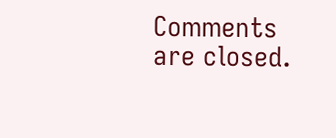Comments are closed.